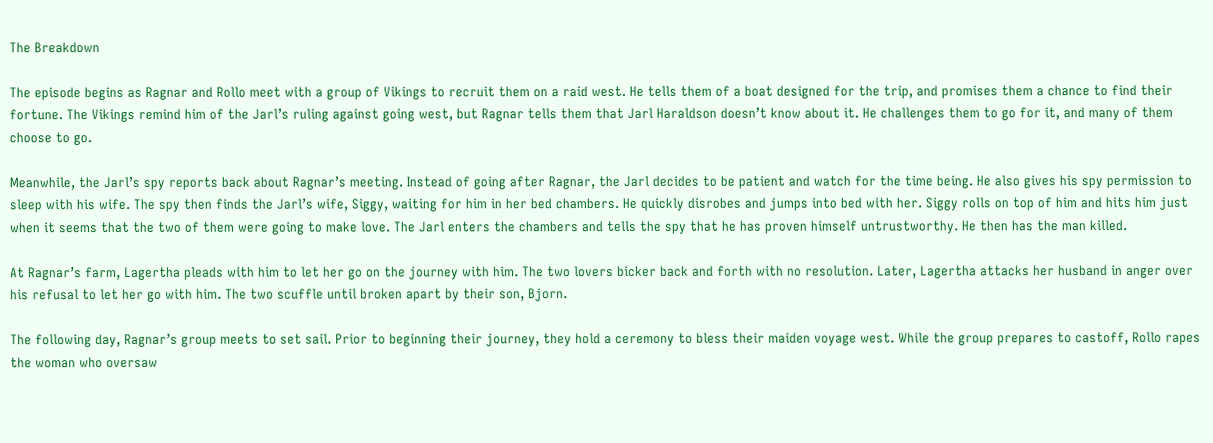The Breakdown

The episode begins as Ragnar and Rollo meet with a group of Vikings to recruit them on a raid west. He tells them of a boat designed for the trip, and promises them a chance to find their fortune. The Vikings remind him of the Jarl’s ruling against going west, but Ragnar tells them that Jarl Haraldson doesn’t know about it. He challenges them to go for it, and many of them choose to go.

Meanwhile, the Jarl’s spy reports back about Ragnar’s meeting. Instead of going after Ragnar, the Jarl decides to be patient and watch for the time being. He also gives his spy permission to sleep with his wife. The spy then finds the Jarl’s wife, Siggy, waiting for him in her bed chambers. He quickly disrobes and jumps into bed with her. Siggy rolls on top of him and hits him just when it seems that the two of them were going to make love. The Jarl enters the chambers and tells the spy that he has proven himself untrustworthy. He then has the man killed.

At Ragnar’s farm, Lagertha pleads with him to let her go on the journey with him. The two lovers bicker back and forth with no resolution. Later, Lagertha attacks her husband in anger over his refusal to let her go with him. The two scuffle until broken apart by their son, Bjorn.

The following day, Ragnar’s group meets to set sail. Prior to beginning their journey, they hold a ceremony to bless their maiden voyage west. While the group prepares to castoff, Rollo rapes the woman who oversaw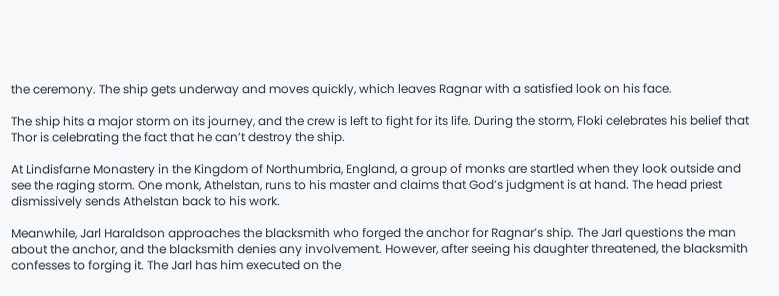the ceremony. The ship gets underway and moves quickly, which leaves Ragnar with a satisfied look on his face.

The ship hits a major storm on its journey, and the crew is left to fight for its life. During the storm, Floki celebrates his belief that Thor is celebrating the fact that he can’t destroy the ship.

At Lindisfarne Monastery in the Kingdom of Northumbria, England, a group of monks are startled when they look outside and see the raging storm. One monk, Athelstan, runs to his master and claims that God’s judgment is at hand. The head priest dismissively sends Athelstan back to his work.

Meanwhile, Jarl Haraldson approaches the blacksmith who forged the anchor for Ragnar’s ship. The Jarl questions the man about the anchor, and the blacksmith denies any involvement. However, after seeing his daughter threatened, the blacksmith confesses to forging it. The Jarl has him executed on the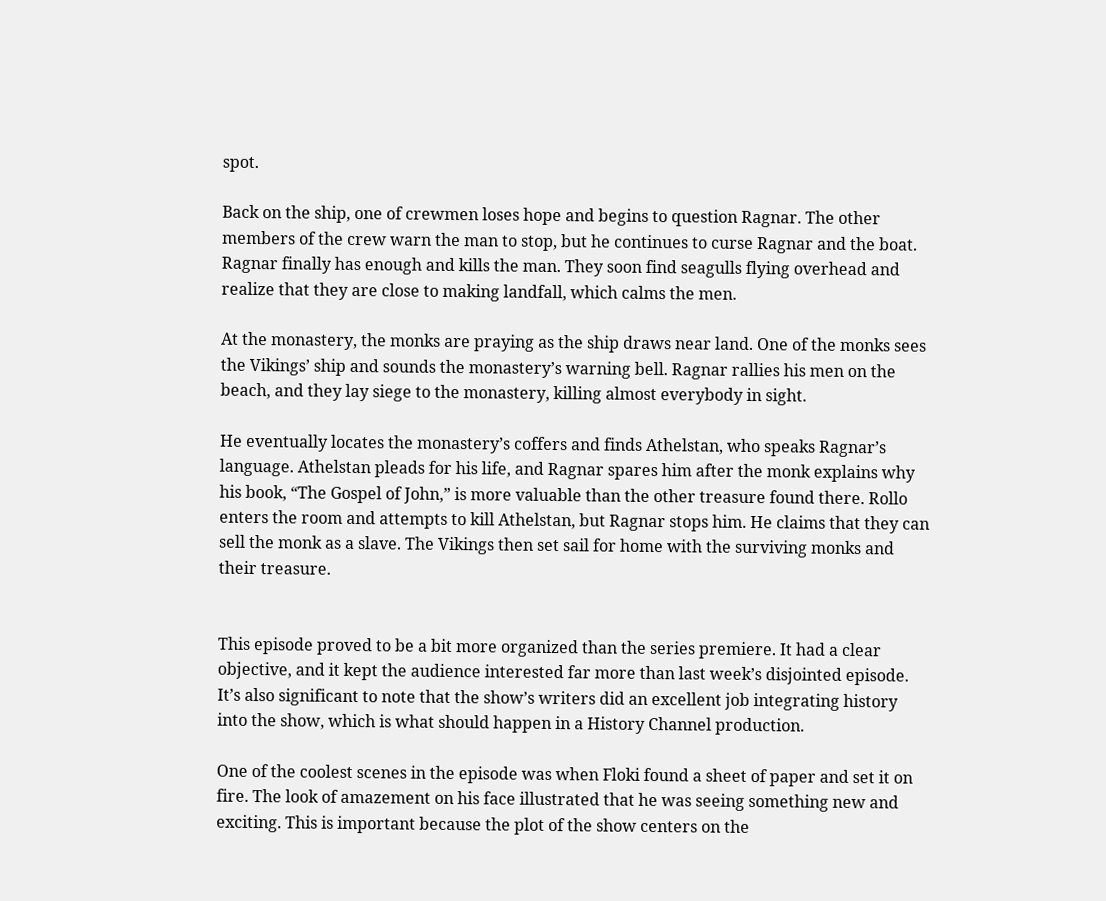spot.

Back on the ship, one of crewmen loses hope and begins to question Ragnar. The other members of the crew warn the man to stop, but he continues to curse Ragnar and the boat. Ragnar finally has enough and kills the man. They soon find seagulls flying overhead and realize that they are close to making landfall, which calms the men.

At the monastery, the monks are praying as the ship draws near land. One of the monks sees the Vikings’ ship and sounds the monastery’s warning bell. Ragnar rallies his men on the beach, and they lay siege to the monastery, killing almost everybody in sight.

He eventually locates the monastery’s coffers and finds Athelstan, who speaks Ragnar’s language. Athelstan pleads for his life, and Ragnar spares him after the monk explains why his book, “The Gospel of John,” is more valuable than the other treasure found there. Rollo enters the room and attempts to kill Athelstan, but Ragnar stops him. He claims that they can sell the monk as a slave. The Vikings then set sail for home with the surviving monks and their treasure.


This episode proved to be a bit more organized than the series premiere. It had a clear objective, and it kept the audience interested far more than last week’s disjointed episode. It’s also significant to note that the show’s writers did an excellent job integrating history into the show, which is what should happen in a History Channel production.

One of the coolest scenes in the episode was when Floki found a sheet of paper and set it on fire. The look of amazement on his face illustrated that he was seeing something new and exciting. This is important because the plot of the show centers on the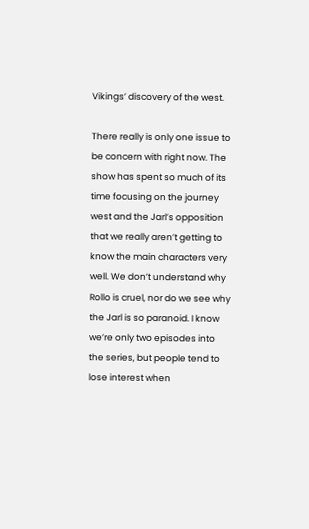Vikings’ discovery of the west.

There really is only one issue to be concern with right now. The show has spent so much of its time focusing on the journey west and the Jarl’s opposition that we really aren’t getting to know the main characters very well. We don’t understand why Rollo is cruel, nor do we see why the Jarl is so paranoid. I know we’re only two episodes into the series, but people tend to lose interest when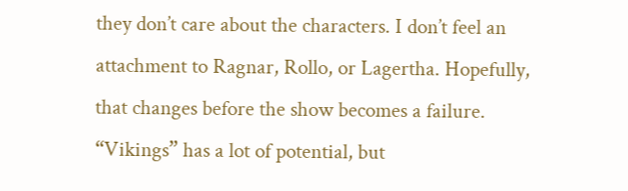they don’t care about the characters. I don’t feel an attachment to Ragnar, Rollo, or Lagertha. Hopefully, that changes before the show becomes a failure. “Vikings” has a lot of potential, but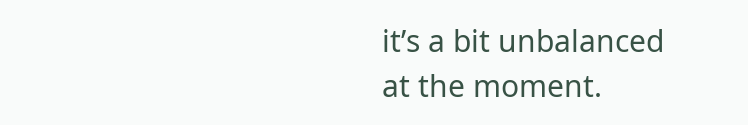it’s a bit unbalanced at the moment.